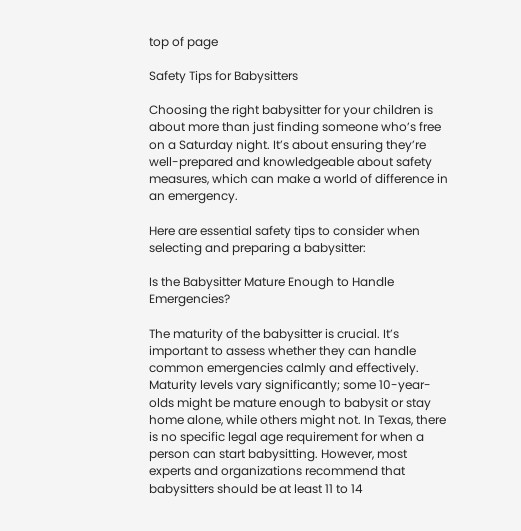top of page

Safety Tips for Babysitters

Choosing the right babysitter for your children is about more than just finding someone who’s free on a Saturday night. It’s about ensuring they’re well-prepared and knowledgeable about safety measures, which can make a world of difference in an emergency.

Here are essential safety tips to consider when selecting and preparing a babysitter:

Is the Babysitter Mature Enough to Handle Emergencies?

The maturity of the babysitter is crucial. It’s important to assess whether they can handle common emergencies calmly and effectively. Maturity levels vary significantly; some 10-year-olds might be mature enough to babysit or stay home alone, while others might not. In Texas, there is no specific legal age requirement for when a person can start babysitting. However, most experts and organizations recommend that babysitters should be at least 11 to 14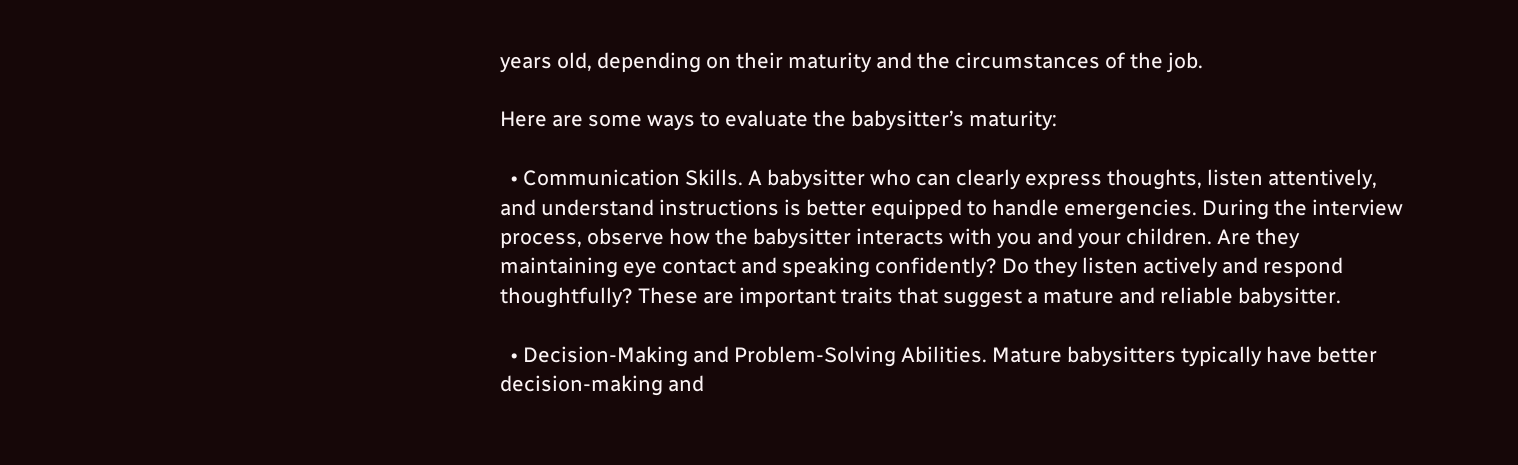years old, depending on their maturity and the circumstances of the job.

Here are some ways to evaluate the babysitter’s maturity:

  • Communication Skills. A babysitter who can clearly express thoughts, listen attentively, and understand instructions is better equipped to handle emergencies. During the interview process, observe how the babysitter interacts with you and your children. Are they maintaining eye contact and speaking confidently? Do they listen actively and respond thoughtfully? These are important traits that suggest a mature and reliable babysitter.

  • Decision-Making and Problem-Solving Abilities. Mature babysitters typically have better decision-making and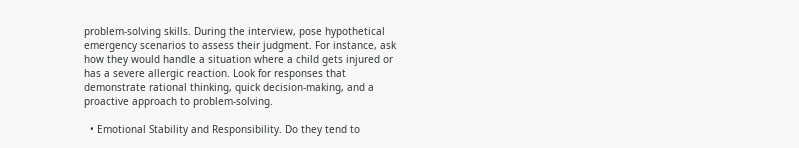problem-solving skills. During the interview, pose hypothetical emergency scenarios to assess their judgment. For instance, ask how they would handle a situation where a child gets injured or has a severe allergic reaction. Look for responses that demonstrate rational thinking, quick decision-making, and a proactive approach to problem-solving.

  • Emotional Stability and Responsibility. Do they tend to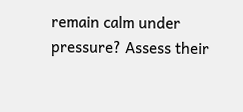remain calm under pressure? Assess their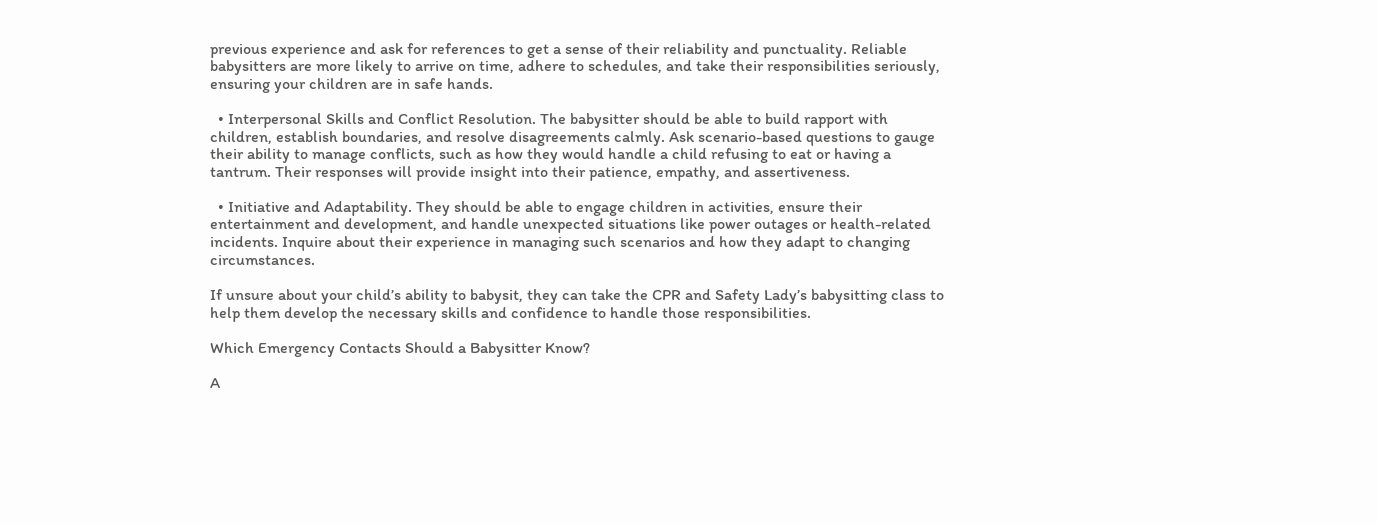previous experience and ask for references to get a sense of their reliability and punctuality. Reliable babysitters are more likely to arrive on time, adhere to schedules, and take their responsibilities seriously, ensuring your children are in safe hands.

  • Interpersonal Skills and Conflict Resolution. The babysitter should be able to build rapport with children, establish boundaries, and resolve disagreements calmly. Ask scenario-based questions to gauge their ability to manage conflicts, such as how they would handle a child refusing to eat or having a tantrum. Their responses will provide insight into their patience, empathy, and assertiveness.

  • Initiative and Adaptability. They should be able to engage children in activities, ensure their entertainment and development, and handle unexpected situations like power outages or health-related incidents. Inquire about their experience in managing such scenarios and how they adapt to changing circumstances.

If unsure about your child’s ability to babysit, they can take the CPR and Safety Lady’s babysitting class to help them develop the necessary skills and confidence to handle those responsibilities.

Which Emergency Contacts Should a Babysitter Know?

A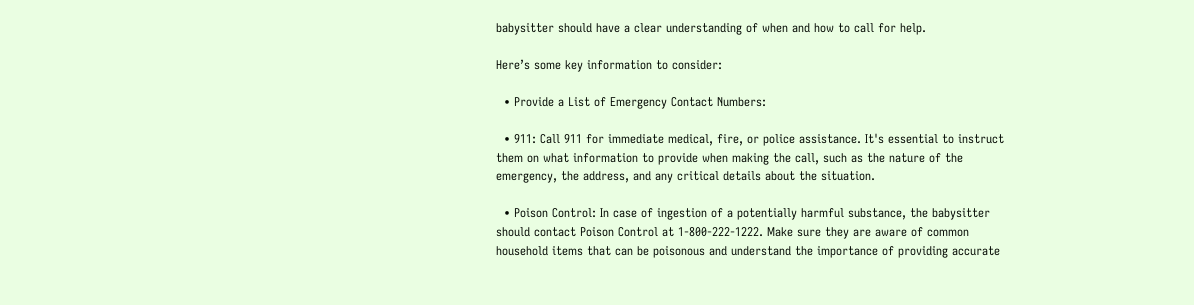babysitter should have a clear understanding of when and how to call for help.

Here’s some key information to consider:

  • Provide a List of Emergency Contact Numbers:

  • 911: Call 911 for immediate medical, fire, or police assistance. It's essential to instruct them on what information to provide when making the call, such as the nature of the emergency, the address, and any critical details about the situation.

  • Poison Control: In case of ingestion of a potentially harmful substance, the babysitter should contact Poison Control at 1-800-222-1222. Make sure they are aware of common household items that can be poisonous and understand the importance of providing accurate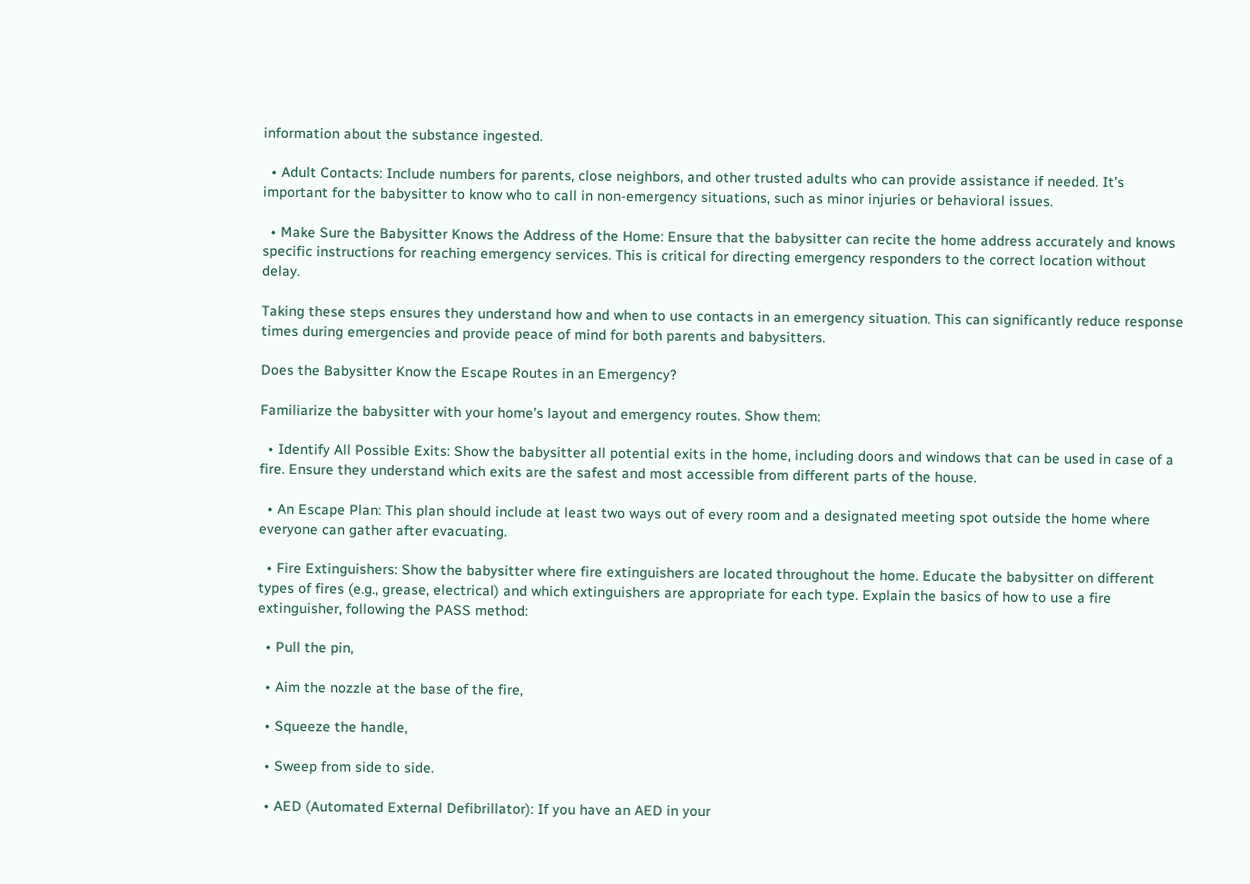information about the substance ingested.

  • Adult Contacts: Include numbers for parents, close neighbors, and other trusted adults who can provide assistance if needed. It’s important for the babysitter to know who to call in non-emergency situations, such as minor injuries or behavioral issues.

  • Make Sure the Babysitter Knows the Address of the Home: Ensure that the babysitter can recite the home address accurately and knows specific instructions for reaching emergency services. This is critical for directing emergency responders to the correct location without delay.

Taking these steps ensures they understand how and when to use contacts in an emergency situation. This can significantly reduce response times during emergencies and provide peace of mind for both parents and babysitters.

Does the Babysitter Know the Escape Routes in an Emergency?

Familiarize the babysitter with your home’s layout and emergency routes. Show them:

  • Identify All Possible Exits: Show the babysitter all potential exits in the home, including doors and windows that can be used in case of a fire. Ensure they understand which exits are the safest and most accessible from different parts of the house.

  • An Escape Plan: This plan should include at least two ways out of every room and a designated meeting spot outside the home where everyone can gather after evacuating.

  • Fire Extinguishers: Show the babysitter where fire extinguishers are located throughout the home. Educate the babysitter on different types of fires (e.g., grease, electrical) and which extinguishers are appropriate for each type. Explain the basics of how to use a fire extinguisher, following the PASS method:

  • Pull the pin,

  • Aim the nozzle at the base of the fire,

  • Squeeze the handle,

  • Sweep from side to side.

  • AED (Automated External Defibrillator): If you have an AED in your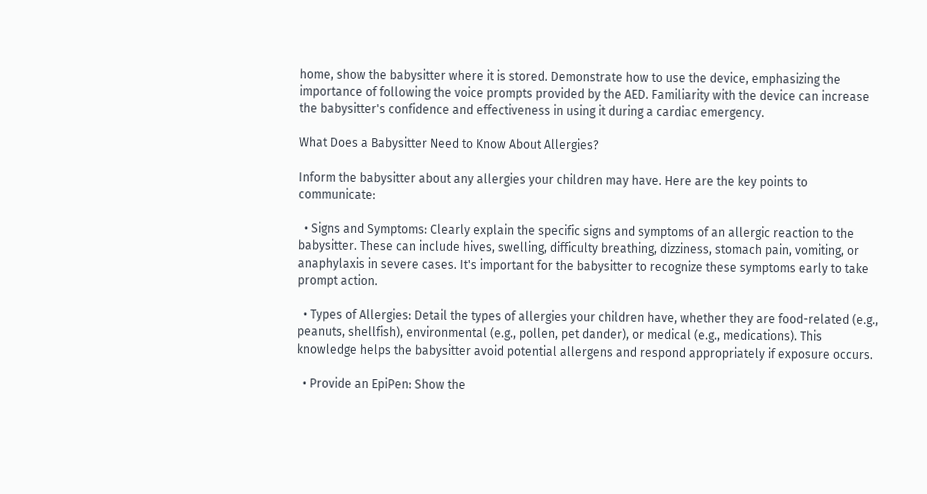home, show the babysitter where it is stored. Demonstrate how to use the device, emphasizing the importance of following the voice prompts provided by the AED. Familiarity with the device can increase the babysitter's confidence and effectiveness in using it during a cardiac emergency.

What Does a Babysitter Need to Know About Allergies?

Inform the babysitter about any allergies your children may have. Here are the key points to communicate:

  • Signs and Symptoms: Clearly explain the specific signs and symptoms of an allergic reaction to the babysitter. These can include hives, swelling, difficulty breathing, dizziness, stomach pain, vomiting, or anaphylaxis in severe cases. It's important for the babysitter to recognize these symptoms early to take prompt action.

  • Types of Allergies: Detail the types of allergies your children have, whether they are food-related (e.g., peanuts, shellfish), environmental (e.g., pollen, pet dander), or medical (e.g., medications). This knowledge helps the babysitter avoid potential allergens and respond appropriately if exposure occurs.

  • Provide an EpiPen: Show the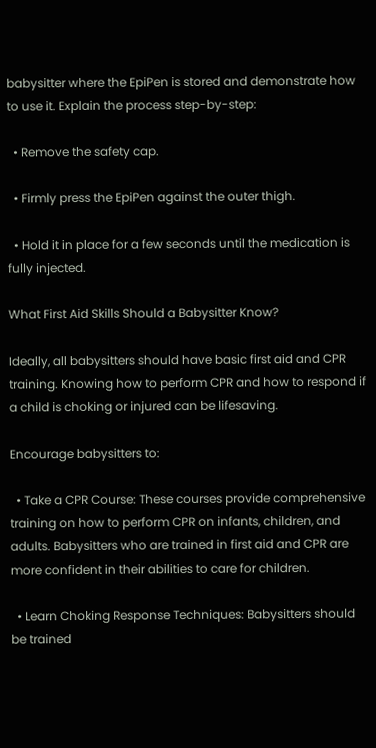babysitter where the EpiPen is stored and demonstrate how to use it. Explain the process step-by-step:

  • Remove the safety cap.

  • Firmly press the EpiPen against the outer thigh.

  • Hold it in place for a few seconds until the medication is fully injected.

What First Aid Skills Should a Babysitter Know?

Ideally, all babysitters should have basic first aid and CPR training. Knowing how to perform CPR and how to respond if a child is choking or injured can be lifesaving.

Encourage babysitters to:

  • Take a CPR Course: These courses provide comprehensive training on how to perform CPR on infants, children, and adults. Babysitters who are trained in first aid and CPR are more confident in their abilities to care for children.

  • Learn Choking Response Techniques: Babysitters should be trained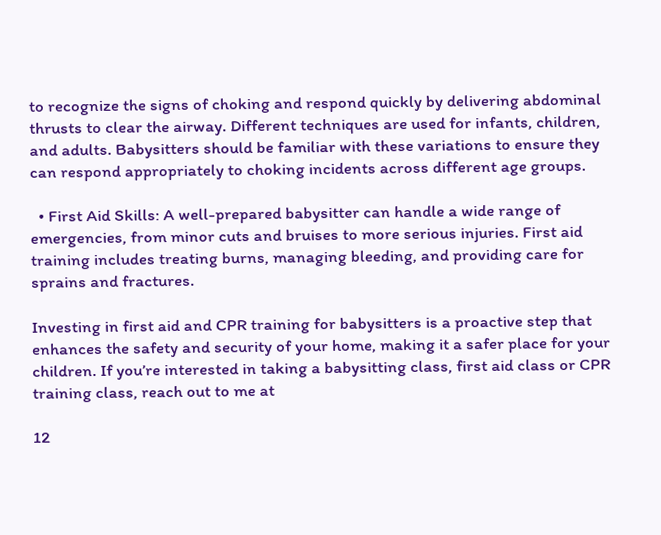to recognize the signs of choking and respond quickly by delivering abdominal thrusts to clear the airway. Different techniques are used for infants, children, and adults. Babysitters should be familiar with these variations to ensure they can respond appropriately to choking incidents across different age groups.

  • First Aid Skills: A well-prepared babysitter can handle a wide range of emergencies, from minor cuts and bruises to more serious injuries. First aid training includes treating burns, managing bleeding, and providing care for sprains and fractures.

Investing in first aid and CPR training for babysitters is a proactive step that enhances the safety and security of your home, making it a safer place for your children. If you’re interested in taking a babysitting class, first aid class or CPR training class, reach out to me at

12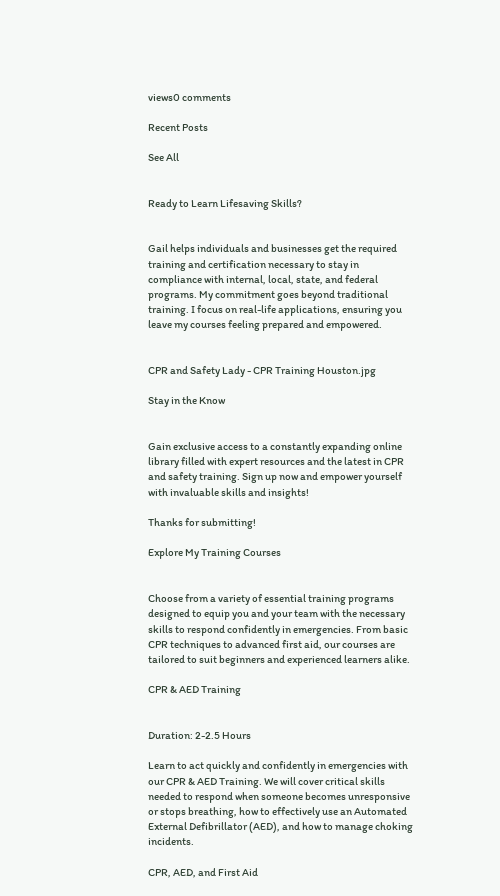views0 comments

Recent Posts

See All


Ready to Learn Lifesaving Skills?


Gail helps individuals and businesses get the required training and certification necessary to stay in compliance with internal, local, state, and federal programs. My commitment goes beyond traditional training. I focus on real-life applications, ensuring you leave my courses feeling prepared and empowered.


CPR and Safety Lady - CPR Training Houston.jpg

Stay in the Know


Gain exclusive access to a constantly expanding online library filled with expert resources and the latest in CPR and safety training. Sign up now and empower yourself with invaluable skills and insights!

Thanks for submitting!

Explore My Training Courses


Choose from a variety of essential training programs designed to equip you and your team with the necessary skills to respond confidently in emergencies. From basic CPR techniques to advanced first aid, our courses are tailored to suit beginners and experienced learners alike.

CPR & AED Training


Duration: 2-2.5 Hours

Learn to act quickly and confidently in emergencies with our CPR & AED Training. We will cover critical skills needed to respond when someone becomes unresponsive or stops breathing, how to effectively use an Automated External Defibrillator (AED), and how to manage choking incidents.

CPR, AED, and First Aid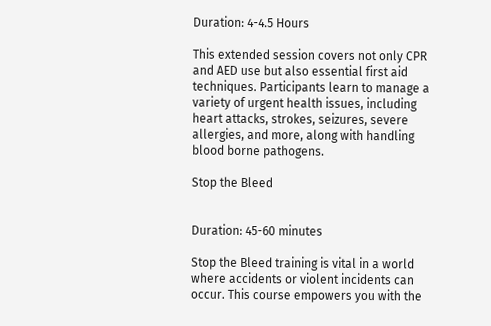Duration: 4-4.5 Hours

This extended session covers not only CPR and AED use but also essential first aid techniques. Participants learn to manage a variety of urgent health issues, including heart attacks, strokes, seizures, severe allergies, and more, along with handling blood borne pathogens.

Stop the Bleed


Duration: 45-60 minutes

Stop the Bleed training is vital in a world where accidents or violent incidents can occur. This course empowers you with the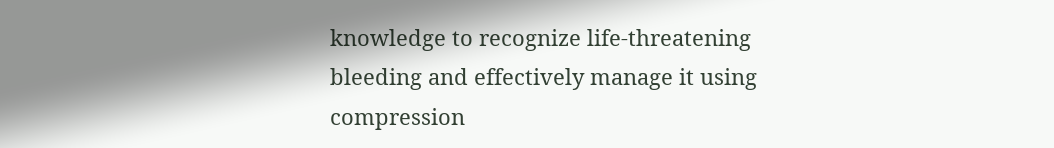knowledge to recognize life-threatening bleeding and effectively manage it using compression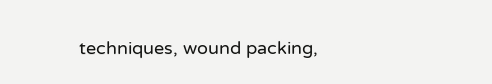techniques, wound packing,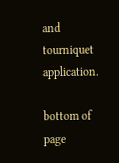and tourniquet application.

bottom of page